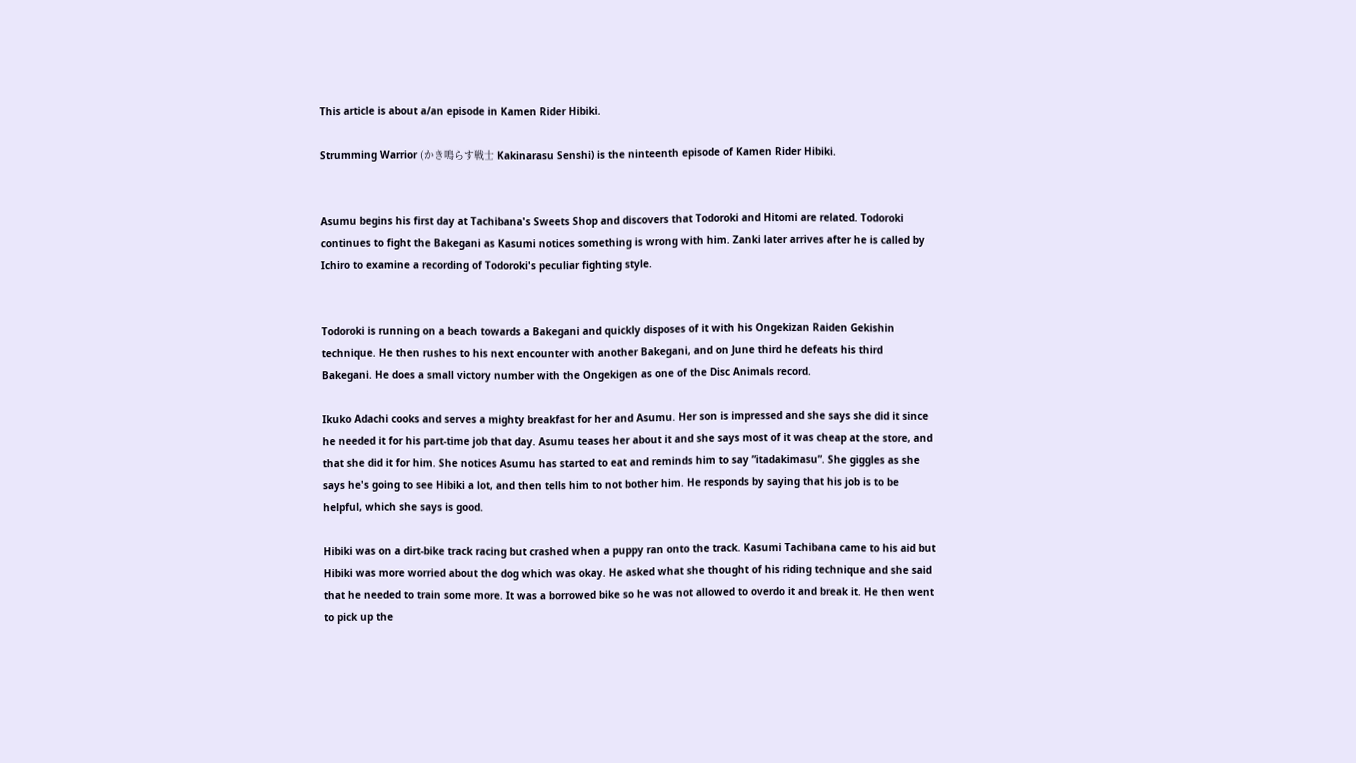This article is about a/an episode in Kamen Rider Hibiki.

Strumming Warrior (かき鳴らす戦士 Kakinarasu Senshi) is the ninteenth episode of Kamen Rider Hibiki.


Asumu begins his first day at Tachibana's Sweets Shop and discovers that Todoroki and Hitomi are related. Todoroki continues to fight the Bakegani as Kasumi notices something is wrong with him. Zanki later arrives after he is called by Ichiro to examine a recording of Todoroki's peculiar fighting style.


Todoroki is running on a beach towards a Bakegani and quickly disposes of it with his Ongekizan Raiden Gekishin technique. He then rushes to his next encounter with another Bakegani, and on June third he defeats his third Bakegani. He does a small victory number with the Ongekigen as one of the Disc Animals record.

Ikuko Adachi cooks and serves a mighty breakfast for her and Asumu. Her son is impressed and she says she did it since he needed it for his part-time job that day. Asumu teases her about it and she says most of it was cheap at the store, and that she did it for him. She notices Asumu has started to eat and reminds him to say ”itadakimasu”. She giggles as she says he's going to see Hibiki a lot, and then tells him to not bother him. He responds by saying that his job is to be helpful, which she says is good.

Hibiki was on a dirt-bike track racing but crashed when a puppy ran onto the track. Kasumi Tachibana came to his aid but Hibiki was more worried about the dog which was okay. He asked what she thought of his riding technique and she said that he needed to train some more. It was a borrowed bike so he was not allowed to overdo it and break it. He then went to pick up the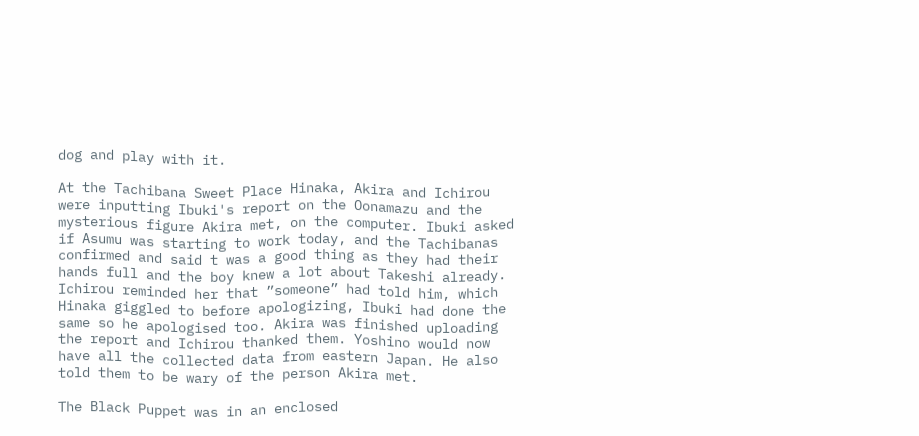dog and play with it.

At the Tachibana Sweet Place Hinaka, Akira and Ichirou were inputting Ibuki's report on the Oonamazu and the mysterious figure Akira met, on the computer. Ibuki asked if Asumu was starting to work today, and the Tachibanas confirmed and said t was a good thing as they had their hands full and the boy knew a lot about Takeshi already. Ichirou reminded her that ”someone” had told him, which Hinaka giggled to before apologizing, Ibuki had done the same so he apologised too. Akira was finished uploading the report and Ichirou thanked them. Yoshino would now have all the collected data from eastern Japan. He also told them to be wary of the person Akira met.

The Black Puppet was in an enclosed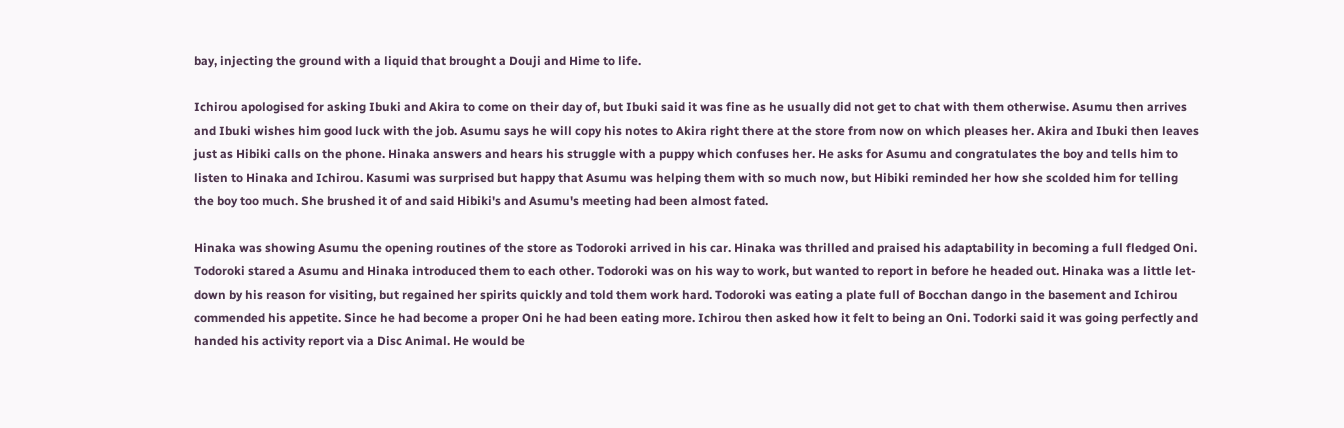bay, injecting the ground with a liquid that brought a Douji and Hime to life.

Ichirou apologised for asking Ibuki and Akira to come on their day of, but Ibuki said it was fine as he usually did not get to chat with them otherwise. Asumu then arrives and Ibuki wishes him good luck with the job. Asumu says he will copy his notes to Akira right there at the store from now on which pleases her. Akira and Ibuki then leaves just as Hibiki calls on the phone. Hinaka answers and hears his struggle with a puppy which confuses her. He asks for Asumu and congratulates the boy and tells him to listen to Hinaka and Ichirou. Kasumi was surprised but happy that Asumu was helping them with so much now, but Hibiki reminded her how she scolded him for telling the boy too much. She brushed it of and said Hibiki's and Asumu's meeting had been almost fated.

Hinaka was showing Asumu the opening routines of the store as Todoroki arrived in his car. Hinaka was thrilled and praised his adaptability in becoming a full fledged Oni. Todoroki stared a Asumu and Hinaka introduced them to each other. Todoroki was on his way to work, but wanted to report in before he headed out. Hinaka was a little let-down by his reason for visiting, but regained her spirits quickly and told them work hard. Todoroki was eating a plate full of Bocchan dango in the basement and Ichirou commended his appetite. Since he had become a proper Oni he had been eating more. Ichirou then asked how it felt to being an Oni. Todorki said it was going perfectly and handed his activity report via a Disc Animal. He would be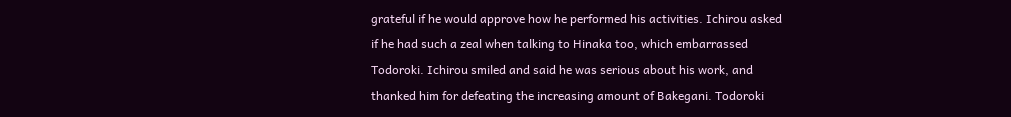grateful if he would approve how he performed his activities. Ichirou asked if he had such a zeal when talking to Hinaka too, which embarrassed Todoroki. Ichirou smiled and said he was serious about his work, and thanked him for defeating the increasing amount of Bakegani. Todoroki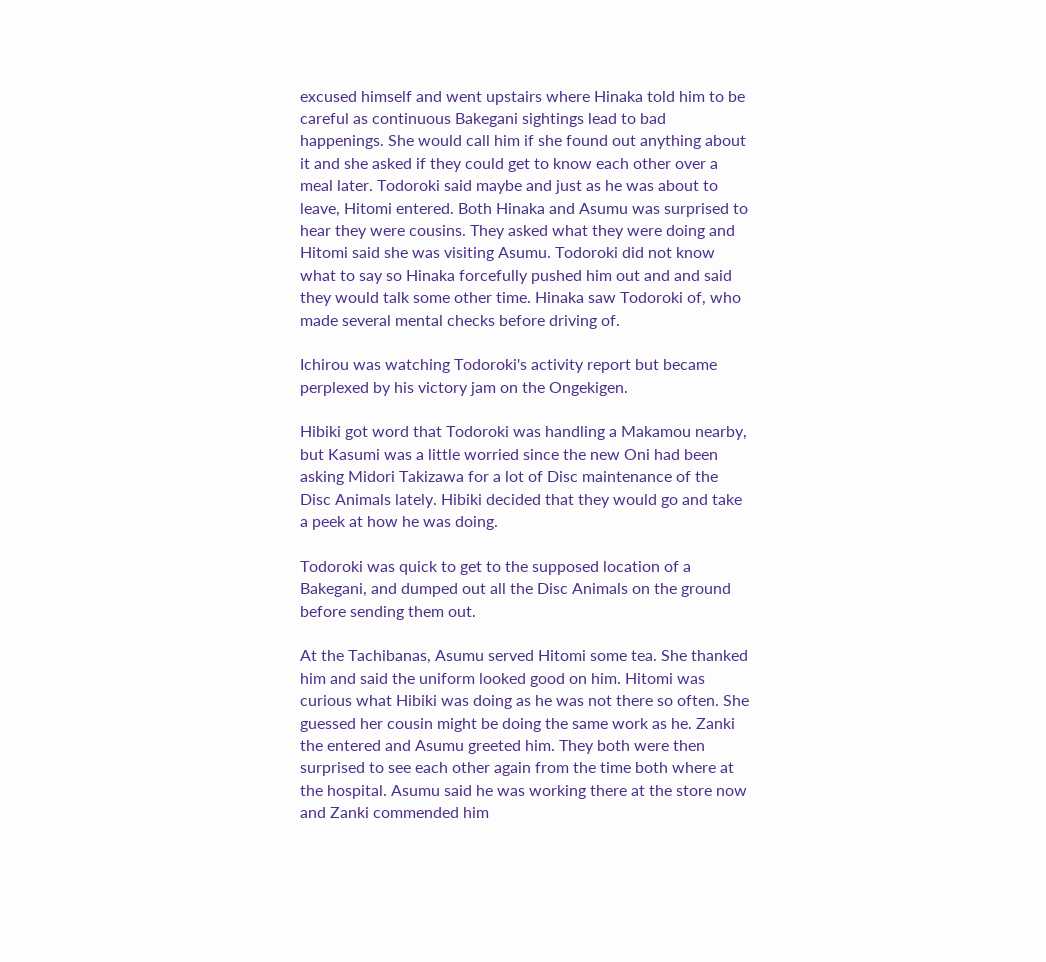excused himself and went upstairs where Hinaka told him to be careful as continuous Bakegani sightings lead to bad happenings. She would call him if she found out anything about it and she asked if they could get to know each other over a meal later. Todoroki said maybe and just as he was about to leave, Hitomi entered. Both Hinaka and Asumu was surprised to hear they were cousins. They asked what they were doing and Hitomi said she was visiting Asumu. Todoroki did not know what to say so Hinaka forcefully pushed him out and and said they would talk some other time. Hinaka saw Todoroki of, who made several mental checks before driving of.

Ichirou was watching Todoroki's activity report but became perplexed by his victory jam on the Ongekigen.

Hibiki got word that Todoroki was handling a Makamou nearby, but Kasumi was a little worried since the new Oni had been asking Midori Takizawa for a lot of Disc maintenance of the Disc Animals lately. Hibiki decided that they would go and take a peek at how he was doing.

Todoroki was quick to get to the supposed location of a Bakegani, and dumped out all the Disc Animals on the ground before sending them out.

At the Tachibanas, Asumu served Hitomi some tea. She thanked him and said the uniform looked good on him. Hitomi was curious what Hibiki was doing as he was not there so often. She guessed her cousin might be doing the same work as he. Zanki the entered and Asumu greeted him. They both were then surprised to see each other again from the time both where at the hospital. Asumu said he was working there at the store now and Zanki commended him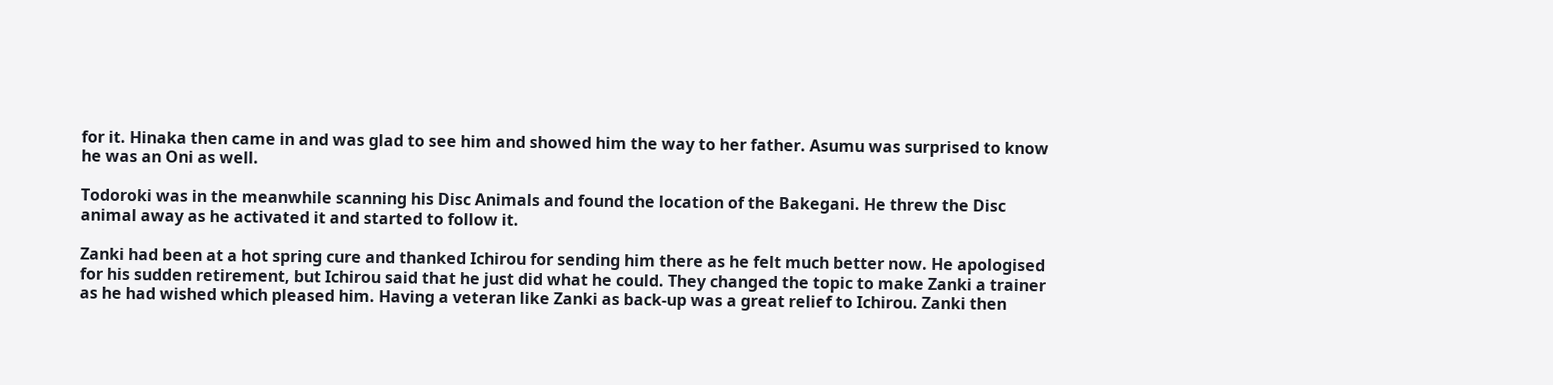for it. Hinaka then came in and was glad to see him and showed him the way to her father. Asumu was surprised to know he was an Oni as well.

Todoroki was in the meanwhile scanning his Disc Animals and found the location of the Bakegani. He threw the Disc animal away as he activated it and started to follow it.

Zanki had been at a hot spring cure and thanked Ichirou for sending him there as he felt much better now. He apologised for his sudden retirement, but Ichirou said that he just did what he could. They changed the topic to make Zanki a trainer as he had wished which pleased him. Having a veteran like Zanki as back-up was a great relief to Ichirou. Zanki then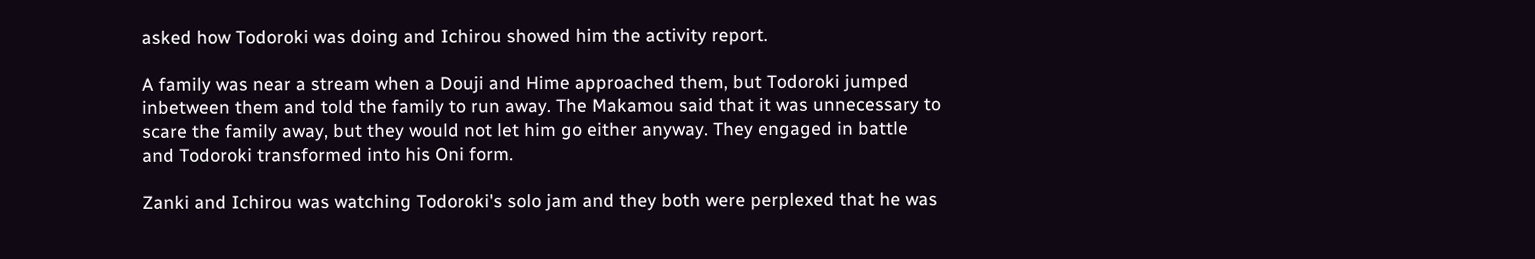asked how Todoroki was doing and Ichirou showed him the activity report.

A family was near a stream when a Douji and Hime approached them, but Todoroki jumped inbetween them and told the family to run away. The Makamou said that it was unnecessary to scare the family away, but they would not let him go either anyway. They engaged in battle and Todoroki transformed into his Oni form.

Zanki and Ichirou was watching Todoroki's solo jam and they both were perplexed that he was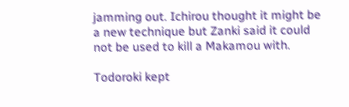jamming out. Ichirou thought it might be a new technique but Zanki said it could not be used to kill a Makamou with.

Todoroki kept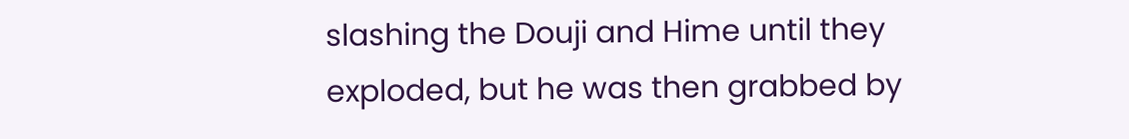slashing the Douji and Hime until they exploded, but he was then grabbed by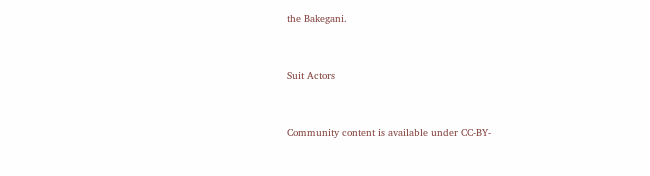the Bakegani.


Suit Actors


Community content is available under CC-BY-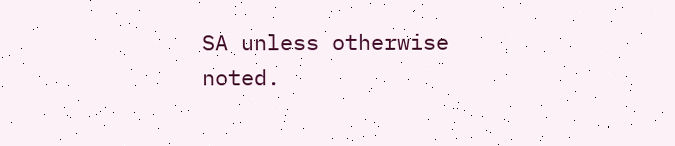SA unless otherwise noted.